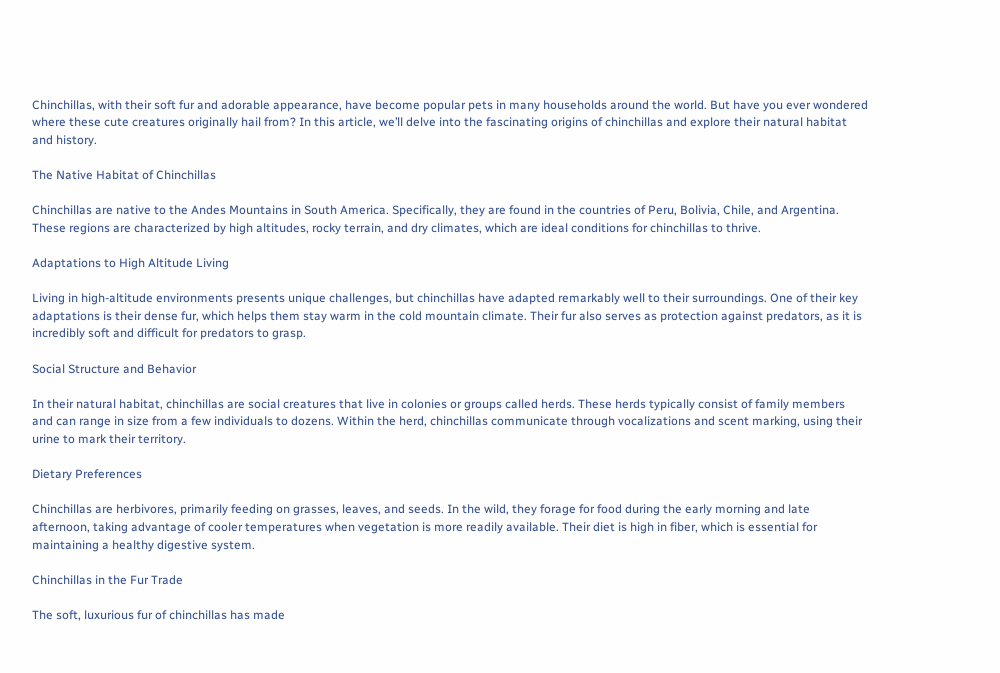Chinchillas, with their soft fur and adorable appearance, have become popular pets in many households around the world. But have you ever wondered where these cute creatures originally hail from? In this article, we’ll delve into the fascinating origins of chinchillas and explore their natural habitat and history.

The Native Habitat of Chinchillas

Chinchillas are native to the Andes Mountains in South America. Specifically, they are found in the countries of Peru, Bolivia, Chile, and Argentina. These regions are characterized by high altitudes, rocky terrain, and dry climates, which are ideal conditions for chinchillas to thrive.

Adaptations to High Altitude Living

Living in high-altitude environments presents unique challenges, but chinchillas have adapted remarkably well to their surroundings. One of their key adaptations is their dense fur, which helps them stay warm in the cold mountain climate. Their fur also serves as protection against predators, as it is incredibly soft and difficult for predators to grasp.

Social Structure and Behavior

In their natural habitat, chinchillas are social creatures that live in colonies or groups called herds. These herds typically consist of family members and can range in size from a few individuals to dozens. Within the herd, chinchillas communicate through vocalizations and scent marking, using their urine to mark their territory.

Dietary Preferences

Chinchillas are herbivores, primarily feeding on grasses, leaves, and seeds. In the wild, they forage for food during the early morning and late afternoon, taking advantage of cooler temperatures when vegetation is more readily available. Their diet is high in fiber, which is essential for maintaining a healthy digestive system.

Chinchillas in the Fur Trade

The soft, luxurious fur of chinchillas has made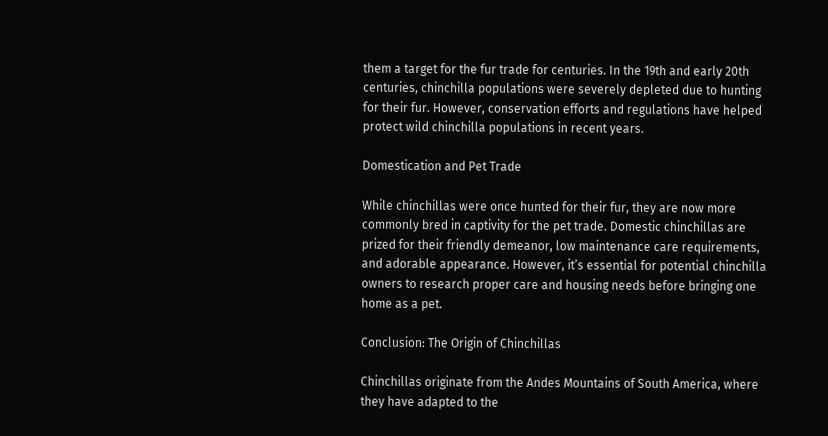them a target for the fur trade for centuries. In the 19th and early 20th centuries, chinchilla populations were severely depleted due to hunting for their fur. However, conservation efforts and regulations have helped protect wild chinchilla populations in recent years.

Domestication and Pet Trade

While chinchillas were once hunted for their fur, they are now more commonly bred in captivity for the pet trade. Domestic chinchillas are prized for their friendly demeanor, low maintenance care requirements, and adorable appearance. However, it’s essential for potential chinchilla owners to research proper care and housing needs before bringing one home as a pet.

Conclusion: The Origin of Chinchillas

Chinchillas originate from the Andes Mountains of South America, where they have adapted to the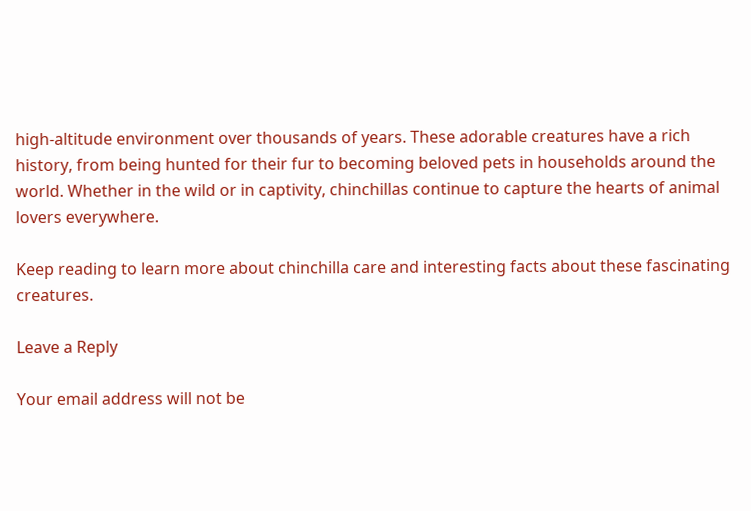high-altitude environment over thousands of years. These adorable creatures have a rich history, from being hunted for their fur to becoming beloved pets in households around the world. Whether in the wild or in captivity, chinchillas continue to capture the hearts of animal lovers everywhere.

Keep reading to learn more about chinchilla care and interesting facts about these fascinating creatures.

Leave a Reply

Your email address will not be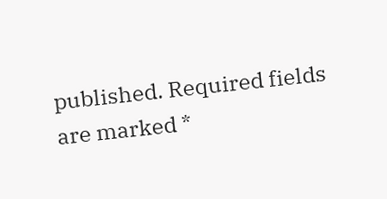published. Required fields are marked *